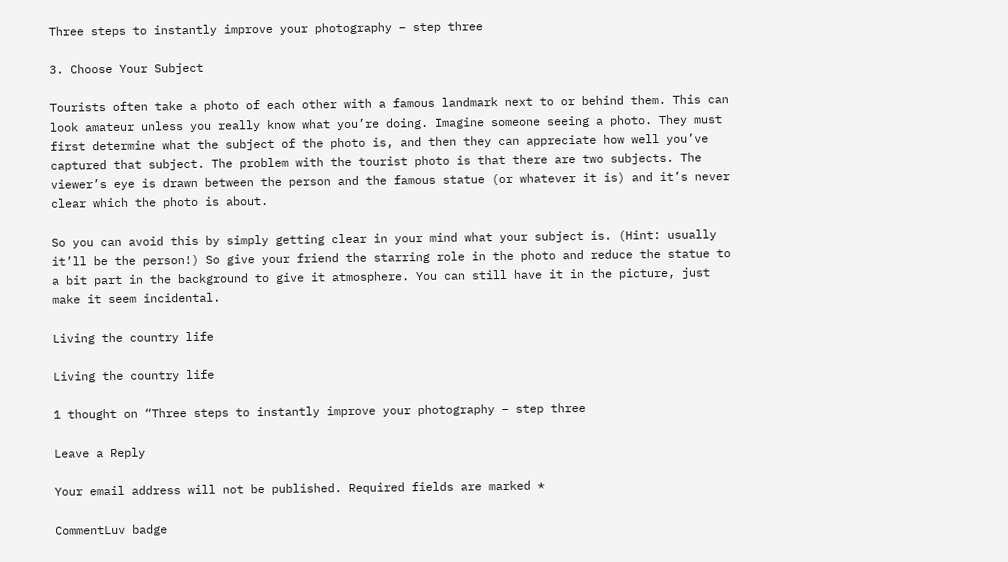Three steps to instantly improve your photography – step three

3. Choose Your Subject

Tourists often take a photo of each other with a famous landmark next to or behind them. This can look amateur unless you really know what you’re doing. Imagine someone seeing a photo. They must first determine what the subject of the photo is, and then they can appreciate how well you’ve captured that subject. The problem with the tourist photo is that there are two subjects. The viewer’s eye is drawn between the person and the famous statue (or whatever it is) and it’s never clear which the photo is about.

So you can avoid this by simply getting clear in your mind what your subject is. (Hint: usually it’ll be the person!) So give your friend the starring role in the photo and reduce the statue to a bit part in the background to give it atmosphere. You can still have it in the picture, just make it seem incidental.

Living the country life

Living the country life

1 thought on “Three steps to instantly improve your photography – step three

Leave a Reply

Your email address will not be published. Required fields are marked *

CommentLuv badge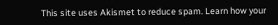This site uses Akismet to reduce spam. Learn how your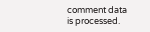comment data is processed.